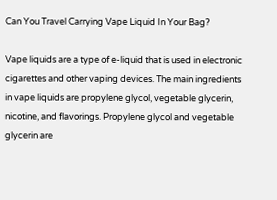Can You Travel Carrying Vape Liquid In Your Bag?

Vape liquids are a type of e-liquid that is used in electronic cigarettes and other vaping devices. The main ingredients in vape liquids are propylene glycol, vegetable glycerin, nicotine, and flavorings. Propylene glycol and vegetable glycerin are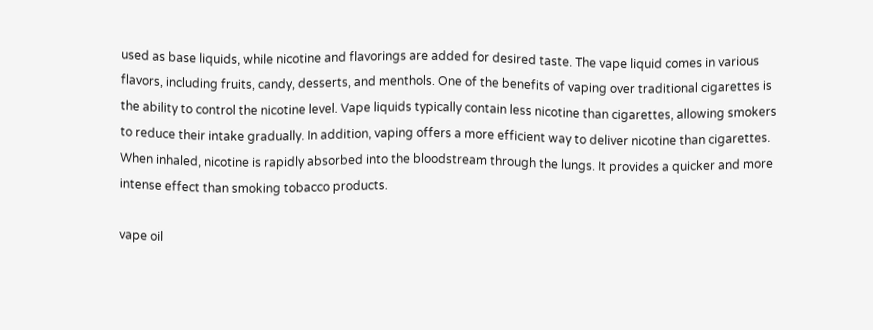used as base liquids, while nicotine and flavorings are added for desired taste. The vape liquid comes in various flavors, including fruits, candy, desserts, and menthols. One of the benefits of vaping over traditional cigarettes is the ability to control the nicotine level. Vape liquids typically contain less nicotine than cigarettes, allowing smokers to reduce their intake gradually. In addition, vaping offers a more efficient way to deliver nicotine than cigarettes. When inhaled, nicotine is rapidly absorbed into the bloodstream through the lungs. It provides a quicker and more intense effect than smoking tobacco products.

vape oil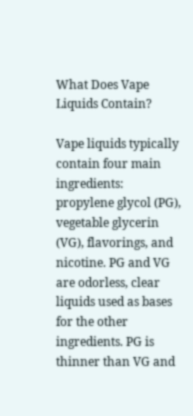What Does Vape Liquids Contain?

Vape liquids typically contain four main ingredients: propylene glycol (PG), vegetable glycerin (VG), flavorings, and nicotine. PG and VG are odorless, clear liquids used as bases for the other ingredients. PG is thinner than VG and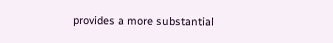provides a more substantial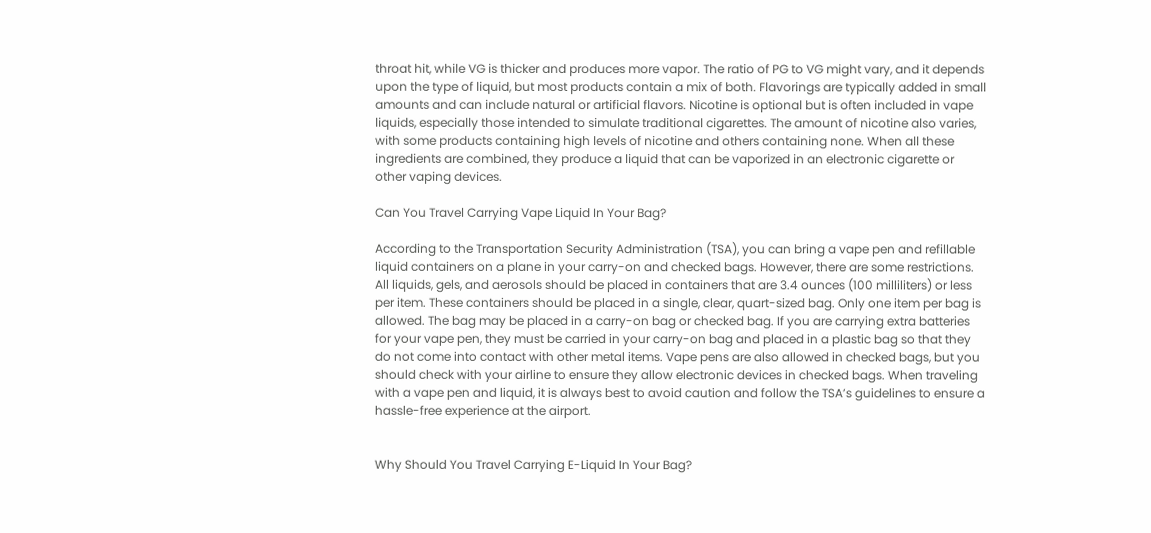throat hit, while VG is thicker and produces more vapor. The ratio of PG to VG might vary, and it depends upon the type of liquid, but most products contain a mix of both. Flavorings are typically added in small amounts and can include natural or artificial flavors. Nicotine is optional but is often included in vape liquids, especially those intended to simulate traditional cigarettes. The amount of nicotine also varies, with some products containing high levels of nicotine and others containing none. When all these ingredients are combined, they produce a liquid that can be vaporized in an electronic cigarette or other vaping devices.

Can You Travel Carrying Vape Liquid In Your Bag?

According to the Transportation Security Administration (TSA), you can bring a vape pen and refillable liquid containers on a plane in your carry-on and checked bags. However, there are some restrictions. All liquids, gels, and aerosols should be placed in containers that are 3.4 ounces (100 milliliters) or less per item. These containers should be placed in a single, clear, quart-sized bag. Only one item per bag is allowed. The bag may be placed in a carry-on bag or checked bag. If you are carrying extra batteries for your vape pen, they must be carried in your carry-on bag and placed in a plastic bag so that they do not come into contact with other metal items. Vape pens are also allowed in checked bags, but you should check with your airline to ensure they allow electronic devices in checked bags. When traveling with a vape pen and liquid, it is always best to avoid caution and follow the TSA’s guidelines to ensure a hassle-free experience at the airport.


Why Should You Travel Carrying E-Liquid In Your Bag?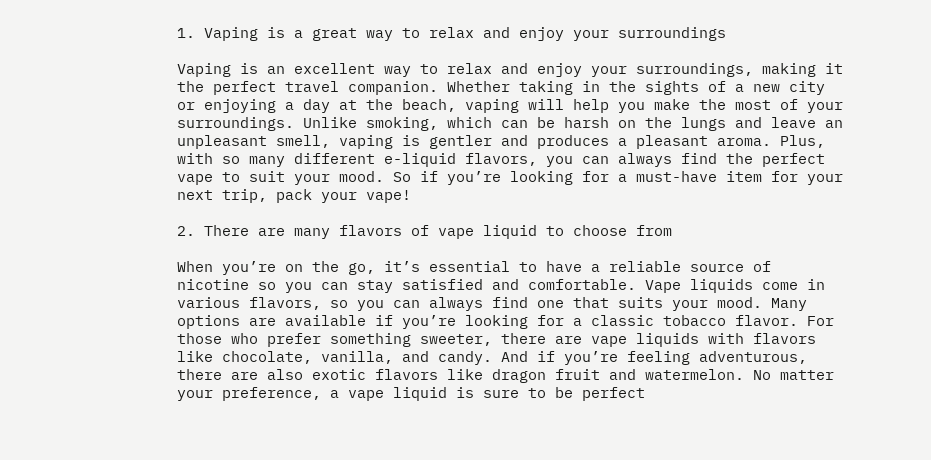1. Vaping is a great way to relax and enjoy your surroundings

Vaping is an excellent way to relax and enjoy your surroundings, making it the perfect travel companion. Whether taking in the sights of a new city or enjoying a day at the beach, vaping will help you make the most of your surroundings. Unlike smoking, which can be harsh on the lungs and leave an unpleasant smell, vaping is gentler and produces a pleasant aroma. Plus, with so many different e-liquid flavors, you can always find the perfect vape to suit your mood. So if you’re looking for a must-have item for your next trip, pack your vape!

2. There are many flavors of vape liquid to choose from

When you’re on the go, it’s essential to have a reliable source of nicotine so you can stay satisfied and comfortable. Vape liquids come in various flavors, so you can always find one that suits your mood. Many options are available if you’re looking for a classic tobacco flavor. For those who prefer something sweeter, there are vape liquids with flavors like chocolate, vanilla, and candy. And if you’re feeling adventurous, there are also exotic flavors like dragon fruit and watermelon. No matter your preference, a vape liquid is sure to be perfect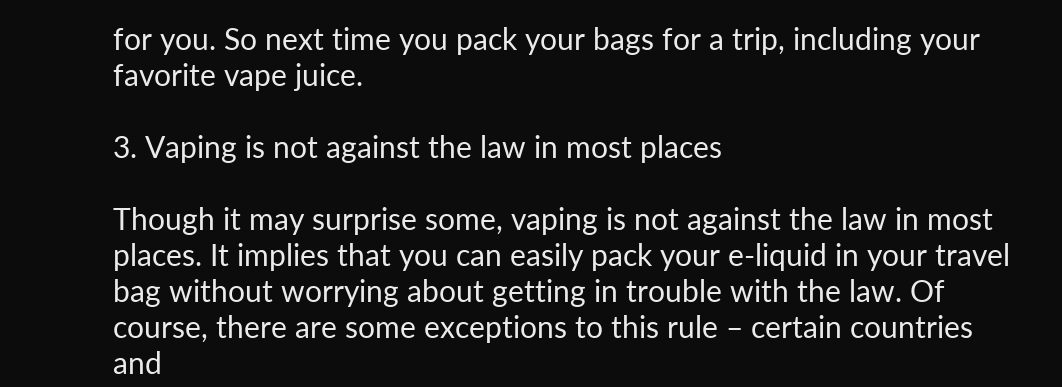for you. So next time you pack your bags for a trip, including your favorite vape juice.

3. Vaping is not against the law in most places

Though it may surprise some, vaping is not against the law in most places. It implies that you can easily pack your e-liquid in your travel bag without worrying about getting in trouble with the law. Of course, there are some exceptions to this rule – certain countries and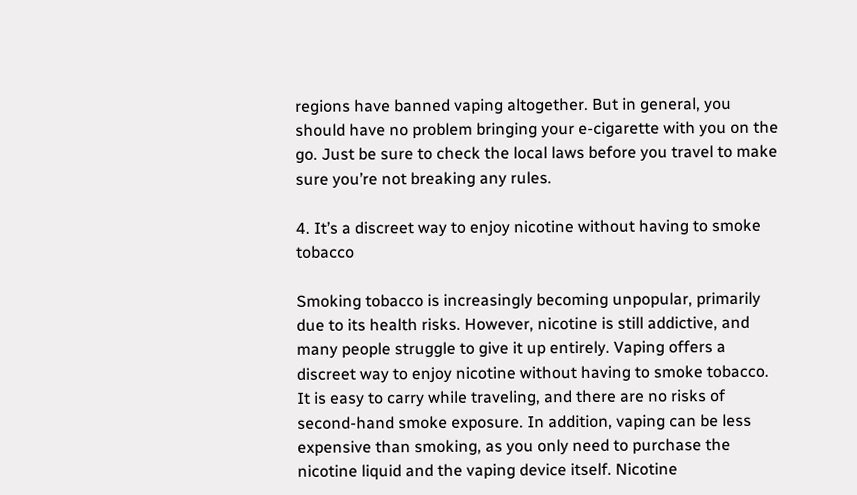regions have banned vaping altogether. But in general, you should have no problem bringing your e-cigarette with you on the go. Just be sure to check the local laws before you travel to make sure you’re not breaking any rules.

4. It’s a discreet way to enjoy nicotine without having to smoke tobacco

Smoking tobacco is increasingly becoming unpopular, primarily due to its health risks. However, nicotine is still addictive, and many people struggle to give it up entirely. Vaping offers a discreet way to enjoy nicotine without having to smoke tobacco. It is easy to carry while traveling, and there are no risks of second-hand smoke exposure. In addition, vaping can be less expensive than smoking, as you only need to purchase the nicotine liquid and the vaping device itself. Nicotine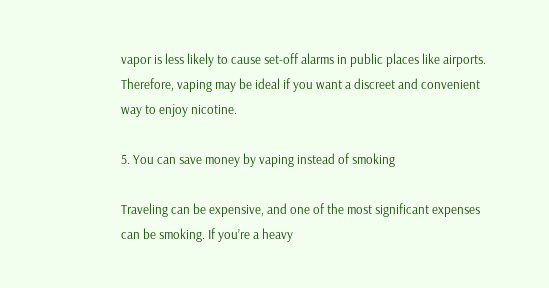vapor is less likely to cause set-off alarms in public places like airports. Therefore, vaping may be ideal if you want a discreet and convenient way to enjoy nicotine.

5. You can save money by vaping instead of smoking

Traveling can be expensive, and one of the most significant expenses can be smoking. If you’re a heavy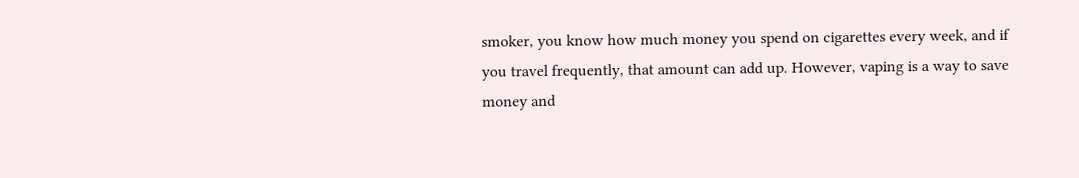smoker, you know how much money you spend on cigarettes every week, and if you travel frequently, that amount can add up. However, vaping is a way to save money and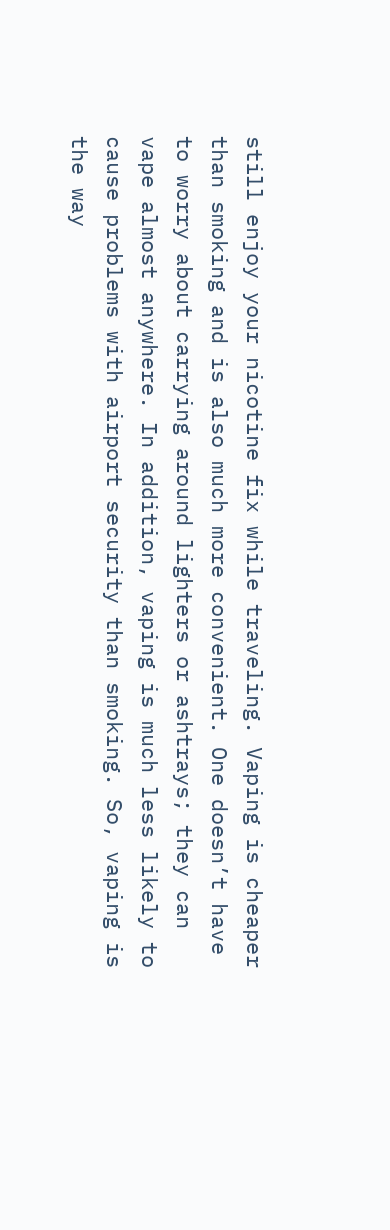still enjoy your nicotine fix while traveling. Vaping is cheaper than smoking and is also much more convenient. One doesn’t have to worry about carrying around lighters or ashtrays; they can vape almost anywhere. In addition, vaping is much less likely to cause problems with airport security than smoking. So, vaping is the way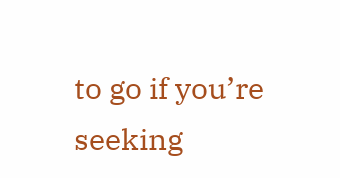to go if you’re seeking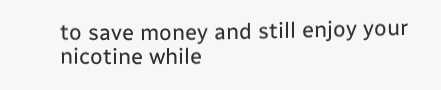to save money and still enjoy your nicotine while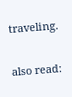traveling.

also read: